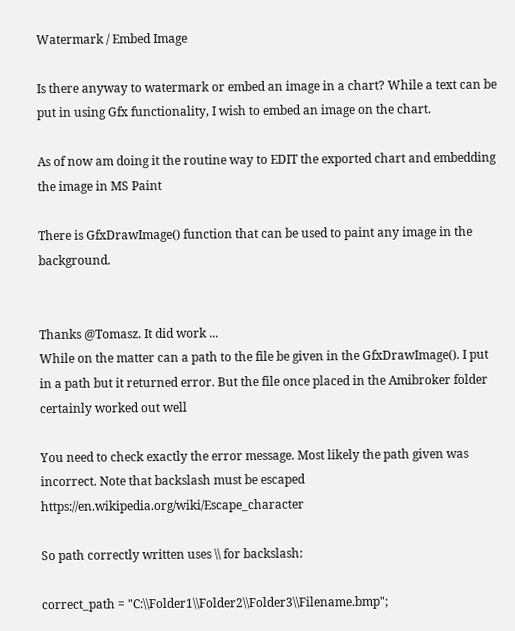Watermark / Embed Image

Is there anyway to watermark or embed an image in a chart? While a text can be put in using Gfx functionality, I wish to embed an image on the chart.

As of now am doing it the routine way to EDIT the exported chart and embedding the image in MS Paint

There is GfxDrawImage() function that can be used to paint any image in the background.


Thanks @Tomasz. It did work ...
While on the matter can a path to the file be given in the GfxDrawImage(). I put in a path but it returned error. But the file once placed in the Amibroker folder certainly worked out well

You need to check exactly the error message. Most likely the path given was incorrect. Note that backslash must be escaped https://en.wikipedia.org/wiki/Escape_character

So path correctly written uses \\ for backslash:

correct_path = "C:\\Folder1\\Folder2\\Folder3\\Filename.bmp";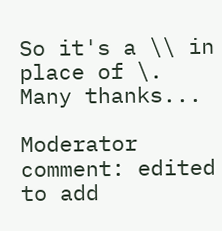So it's a \\ in place of \. Many thanks...

Moderator comment: edited to add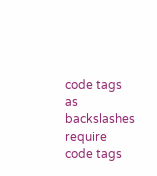code tags as backslashes require code tags